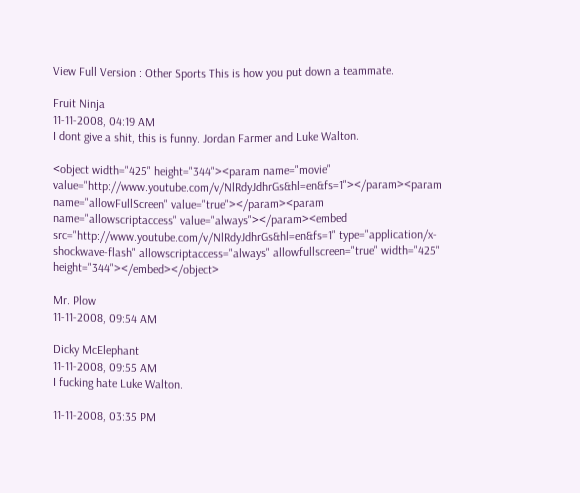View Full Version : Other Sports This is how you put down a teammate.

Fruit Ninja
11-11-2008, 04:19 AM
I dont give a shit, this is funny. Jordan Farmer and Luke Walton.

<object width="425" height="344"><param name="movie" value="http://www.youtube.com/v/NlRdyJdhrGs&hl=en&fs=1"></param><param name="allowFullScreen" value="true"></param><param name="allowscriptaccess" value="always"></param><embed src="http://www.youtube.com/v/NlRdyJdhrGs&hl=en&fs=1" type="application/x-shockwave-flash" allowscriptaccess="always" allowfullscreen="true" width="425" height="344"></embed></object>

Mr. Plow
11-11-2008, 09:54 AM

Dicky McElephant
11-11-2008, 09:55 AM
I fucking hate Luke Walton.

11-11-2008, 03:35 PM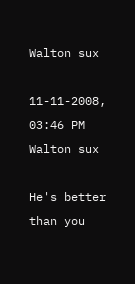Walton sux

11-11-2008, 03:46 PM
Walton sux

He's better than you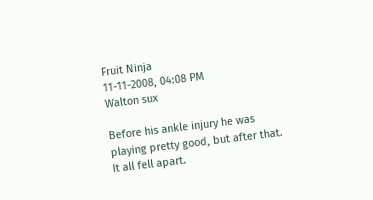Fruit Ninja
11-11-2008, 04:08 PM
Walton sux

Before his ankle injury he was playing pretty good, but after that. It all fell apart.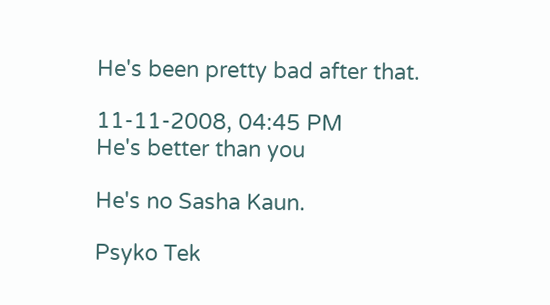He's been pretty bad after that.

11-11-2008, 04:45 PM
He's better than you

He's no Sasha Kaun.

Psyko Tek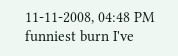11-11-2008, 04:48 PM
funniest burn I've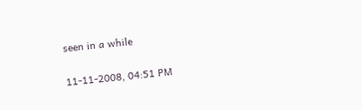seen in a while

11-11-2008, 04:51 PM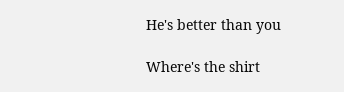He's better than you

Where's the shirt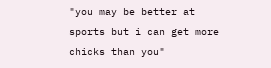"you may be better at sports but i can get more chicks than you"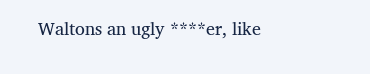Waltons an ugly ****er, like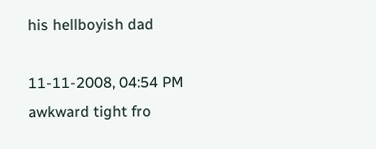his hellboyish dad

11-11-2008, 04:54 PM
awkward tight fro